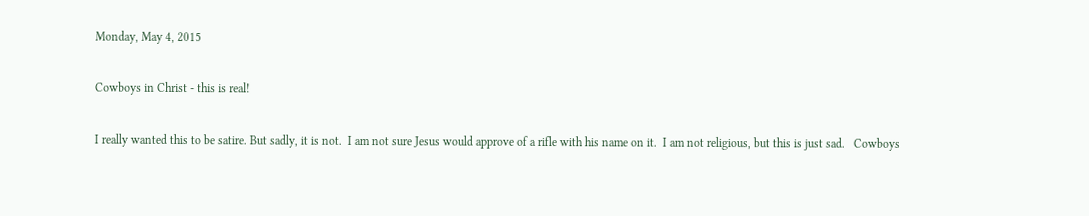Monday, May 4, 2015

Cowboys in Christ - this is real!

I really wanted this to be satire. But sadly, it is not.  I am not sure Jesus would approve of a rifle with his name on it.  I am not religious, but this is just sad.   Cowboys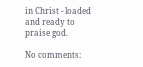in Christ - loaded and ready to praise god.

No comments: